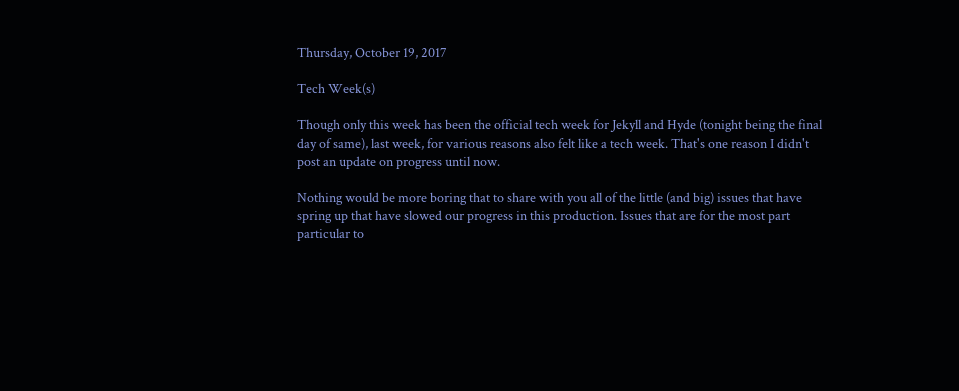Thursday, October 19, 2017

Tech Week(s)

Though only this week has been the official tech week for Jekyll and Hyde (tonight being the final day of same), last week, for various reasons also felt like a tech week. That's one reason I didn't post an update on progress until now.

Nothing would be more boring that to share with you all of the little (and big) issues that have spring up that have slowed our progress in this production. Issues that are for the most part particular to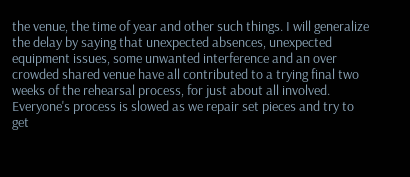the venue, the time of year and other such things. I will generalize the delay by saying that unexpected absences, unexpected equipment issues, some unwanted interference and an over crowded shared venue have all contributed to a trying final two weeks of the rehearsal process, for just about all involved. Everyone's process is slowed as we repair set pieces and try to get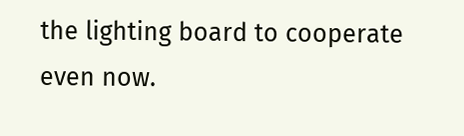the lighting board to cooperate even now.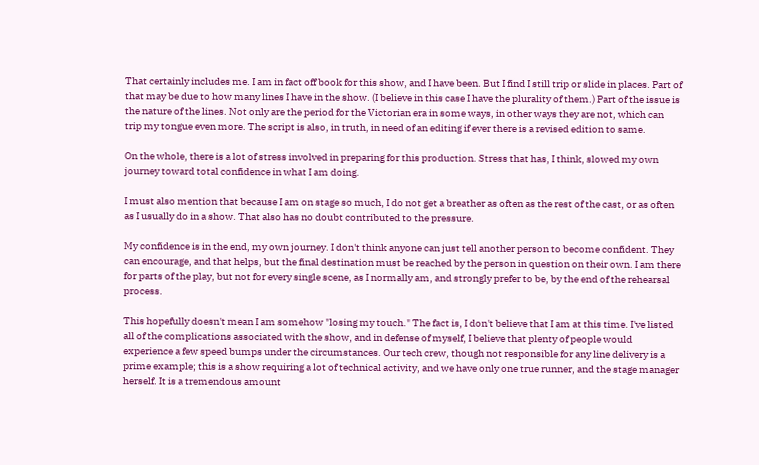That certainly includes me. I am in fact off book for this show, and I have been. But I find I still trip or slide in places. Part of that may be due to how many lines I have in the show. (I believe in this case I have the plurality of them.) Part of the issue is the nature of the lines. Not only are the period for the Victorian era in some ways, in other ways they are not, which can trip my tongue even more. The script is also, in truth, in need of an editing if ever there is a revised edition to same.

On the whole, there is a lot of stress involved in preparing for this production. Stress that has, I think, slowed my own journey toward total confidence in what I am doing.

I must also mention that because I am on stage so much, I do not get a breather as often as the rest of the cast, or as often as I usually do in a show. That also has no doubt contributed to the pressure.

My confidence is in the end, my own journey. I don't think anyone can just tell another person to become confident. They can encourage, and that helps, but the final destination must be reached by the person in question on their own. I am there for parts of the play, but not for every single scene, as I normally am, and strongly prefer to be, by the end of the rehearsal process.

This hopefully doesn't mean I am somehow "losing my touch." The fact is, I don't believe that I am at this time. I've listed all of the complications associated with the show, and in defense of myself, I believe that plenty of people would experience a few speed bumps under the circumstances. Our tech crew, though not responsible for any line delivery is a prime example; this is a show requiring a lot of technical activity, and we have only one true runner, and the stage manager herself. It is a tremendous amount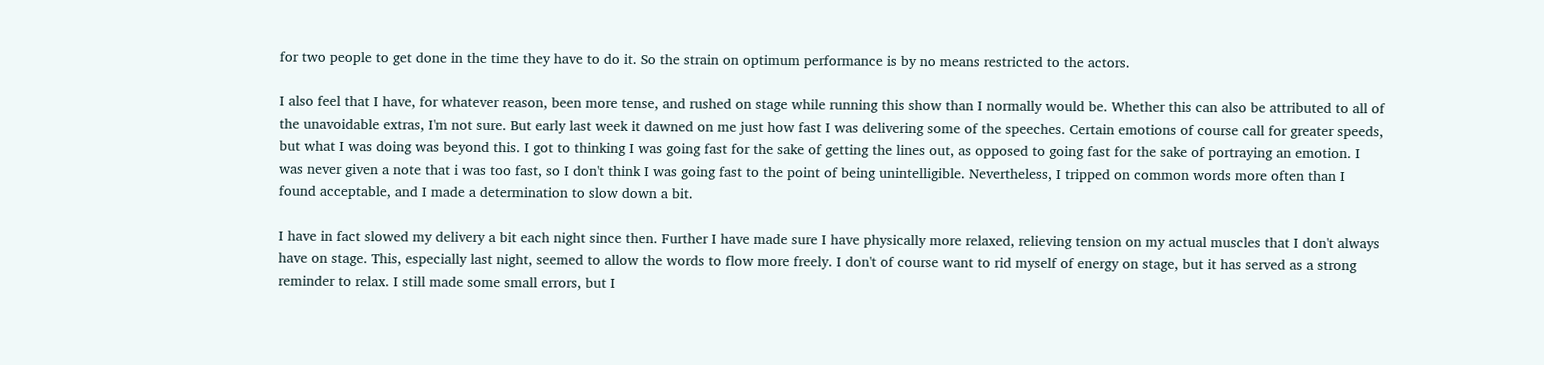for two people to get done in the time they have to do it. So the strain on optimum performance is by no means restricted to the actors.

I also feel that I have, for whatever reason, been more tense, and rushed on stage while running this show than I normally would be. Whether this can also be attributed to all of the unavoidable extras, I'm not sure. But early last week it dawned on me just how fast I was delivering some of the speeches. Certain emotions of course call for greater speeds, but what I was doing was beyond this. I got to thinking I was going fast for the sake of getting the lines out, as opposed to going fast for the sake of portraying an emotion. I was never given a note that i was too fast, so I don't think I was going fast to the point of being unintelligible. Nevertheless, I tripped on common words more often than I found acceptable, and I made a determination to slow down a bit.

I have in fact slowed my delivery a bit each night since then. Further I have made sure I have physically more relaxed, relieving tension on my actual muscles that I don't always have on stage. This, especially last night, seemed to allow the words to flow more freely. I don't of course want to rid myself of energy on stage, but it has served as a strong reminder to relax. I still made some small errors, but I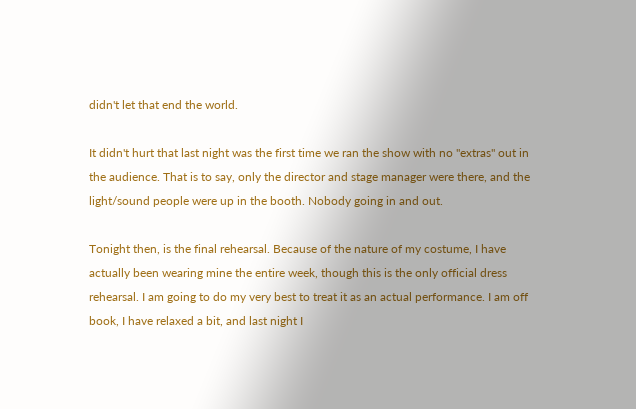didn't let that end the world.

It didn't hurt that last night was the first time we ran the show with no "extras" out in the audience. That is to say, only the director and stage manager were there, and the light/sound people were up in the booth. Nobody going in and out.

Tonight then, is the final rehearsal. Because of the nature of my costume, I have actually been wearing mine the entire week, though this is the only official dress rehearsal. I am going to do my very best to treat it as an actual performance. I am off book, I have relaxed a bit, and last night I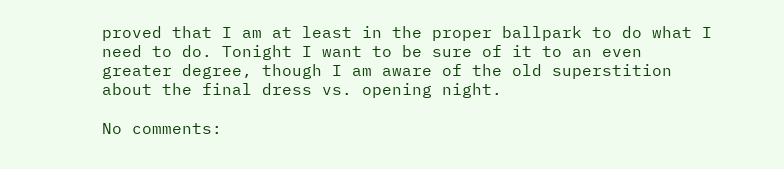proved that I am at least in the proper ballpark to do what I need to do. Tonight I want to be sure of it to an even greater degree, though I am aware of the old superstition about the final dress vs. opening night.

No comments: